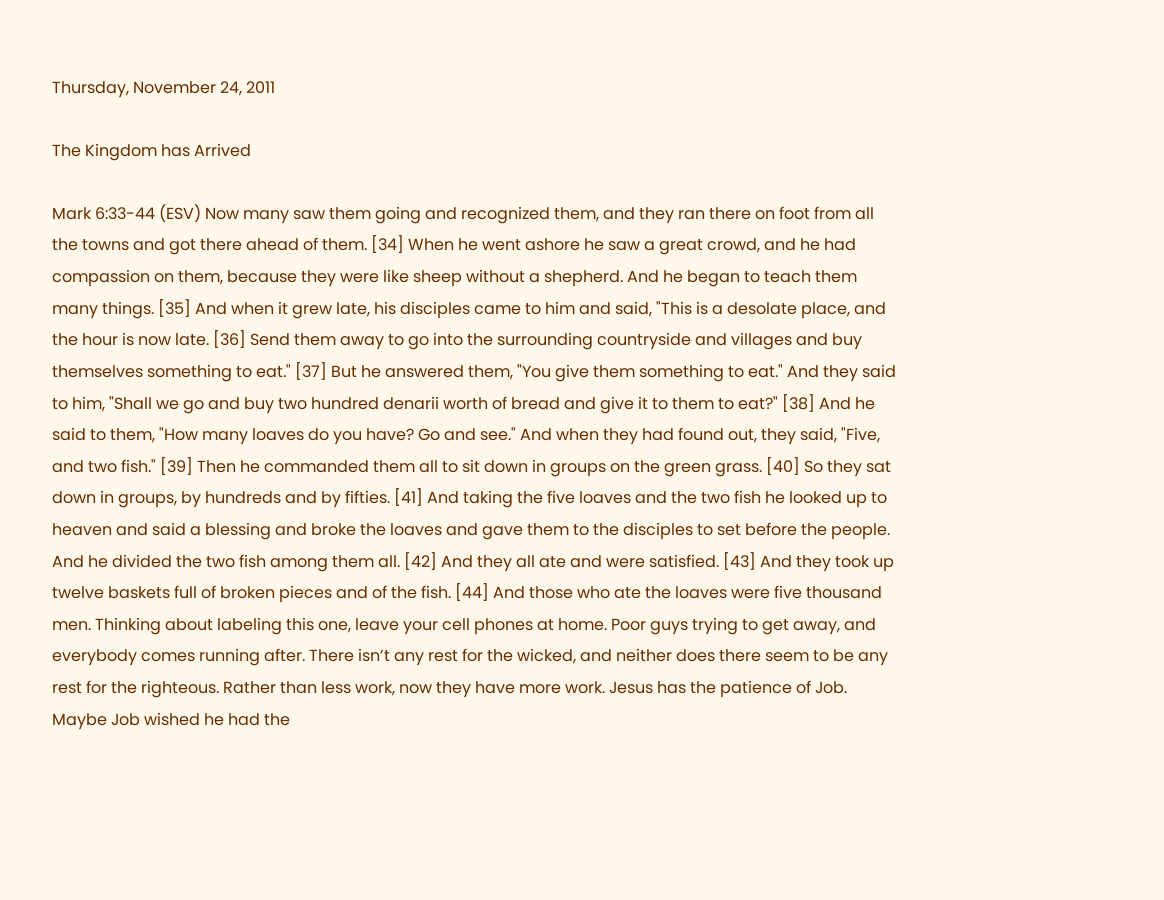Thursday, November 24, 2011

The Kingdom has Arrived

Mark 6:33-44 (ESV) Now many saw them going and recognized them, and they ran there on foot from all the towns and got there ahead of them. [34] When he went ashore he saw a great crowd, and he had compassion on them, because they were like sheep without a shepherd. And he began to teach them many things. [35] And when it grew late, his disciples came to him and said, "This is a desolate place, and the hour is now late. [36] Send them away to go into the surrounding countryside and villages and buy themselves something to eat." [37] But he answered them, "You give them something to eat." And they said to him, "Shall we go and buy two hundred denarii worth of bread and give it to them to eat?" [38] And he said to them, "How many loaves do you have? Go and see." And when they had found out, they said, "Five, and two fish." [39] Then he commanded them all to sit down in groups on the green grass. [40] So they sat down in groups, by hundreds and by fifties. [41] And taking the five loaves and the two fish he looked up to heaven and said a blessing and broke the loaves and gave them to the disciples to set before the people. And he divided the two fish among them all. [42] And they all ate and were satisfied. [43] And they took up twelve baskets full of broken pieces and of the fish. [44] And those who ate the loaves were five thousand men. Thinking about labeling this one, leave your cell phones at home. Poor guys trying to get away, and everybody comes running after. There isn’t any rest for the wicked, and neither does there seem to be any rest for the righteous. Rather than less work, now they have more work. Jesus has the patience of Job. Maybe Job wished he had the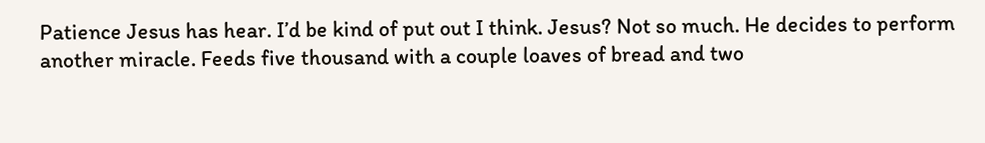Patience Jesus has hear. I’d be kind of put out I think. Jesus? Not so much. He decides to perform another miracle. Feeds five thousand with a couple loaves of bread and two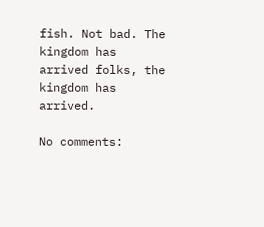fish. Not bad. The kingdom has arrived folks, the kingdom has arrived.

No comments: